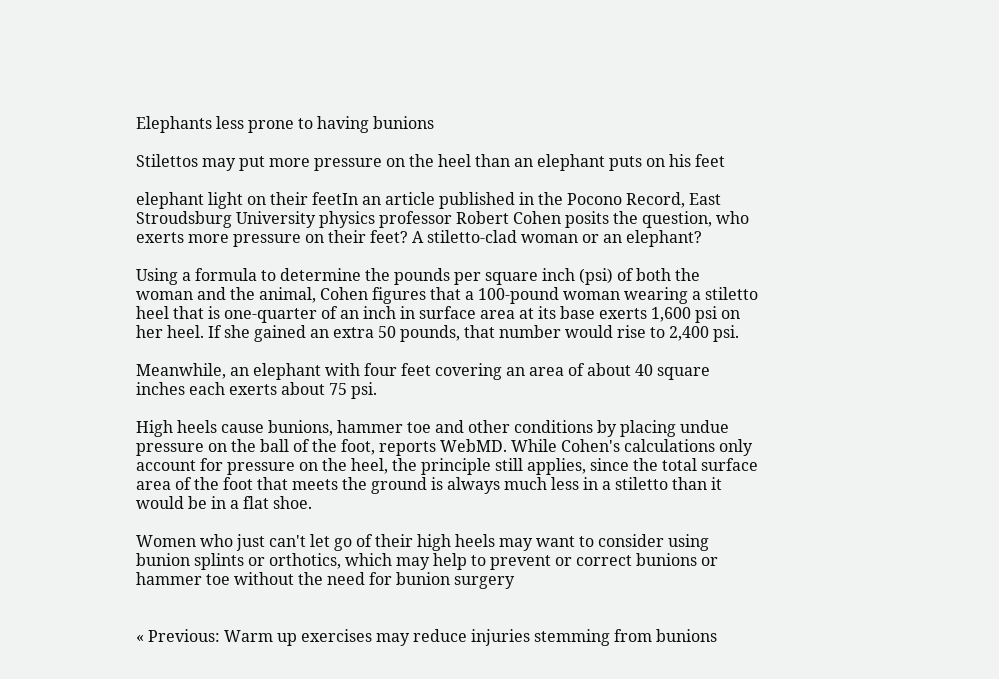Elephants less prone to having bunions

Stilettos may put more pressure on the heel than an elephant puts on his feet

elephant light on their feetIn an article published in the Pocono Record, East Stroudsburg University physics professor Robert Cohen posits the question, who exerts more pressure on their feet? A stiletto-clad woman or an elephant?

Using a formula to determine the pounds per square inch (psi) of both the woman and the animal, Cohen figures that a 100-pound woman wearing a stiletto heel that is one-quarter of an inch in surface area at its base exerts 1,600 psi on her heel. If she gained an extra 50 pounds, that number would rise to 2,400 psi.

Meanwhile, an elephant with four feet covering an area of about 40 square inches each exerts about 75 psi.

High heels cause bunions, hammer toe and other conditions by placing undue pressure on the ball of the foot, reports WebMD. While Cohen's calculations only account for pressure on the heel, the principle still applies, since the total surface area of the foot that meets the ground is always much less in a stiletto than it would be in a flat shoe.

Women who just can't let go of their high heels may want to consider using bunion splints or orthotics, which may help to prevent or correct bunions or hammer toe without the need for bunion surgery


« Previous: Warm up exercises may reduce injuries stemming from bunions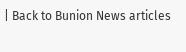| Back to Bunion News articles